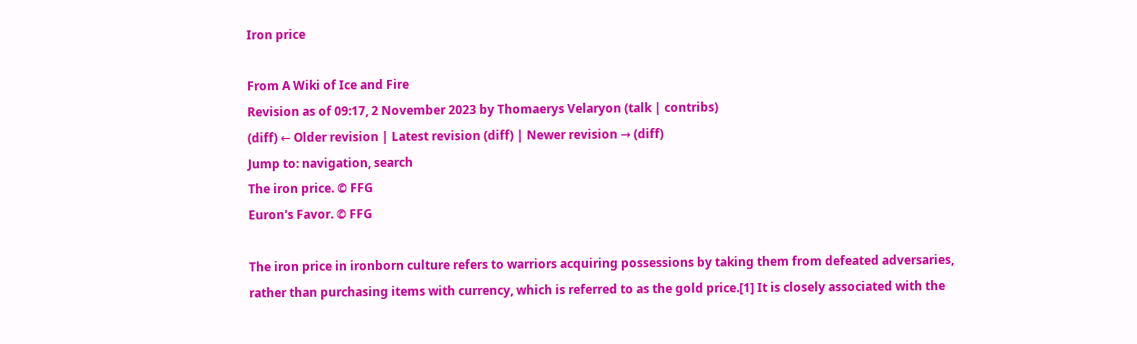Iron price

From A Wiki of Ice and Fire
Revision as of 09:17, 2 November 2023 by Thomaerys Velaryon (talk | contribs)
(diff) ← Older revision | Latest revision (diff) | Newer revision → (diff)
Jump to: navigation, search
The iron price. © FFG
Euron's Favor. © FFG

The iron price in ironborn culture refers to warriors acquiring possessions by taking them from defeated adversaries, rather than purchasing items with currency, which is referred to as the gold price.[1] It is closely associated with the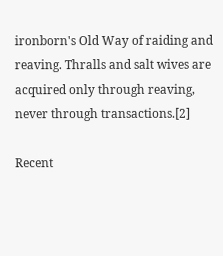ironborn's Old Way of raiding and reaving. Thralls and salt wives are acquired only through reaving, never through transactions.[2]

Recent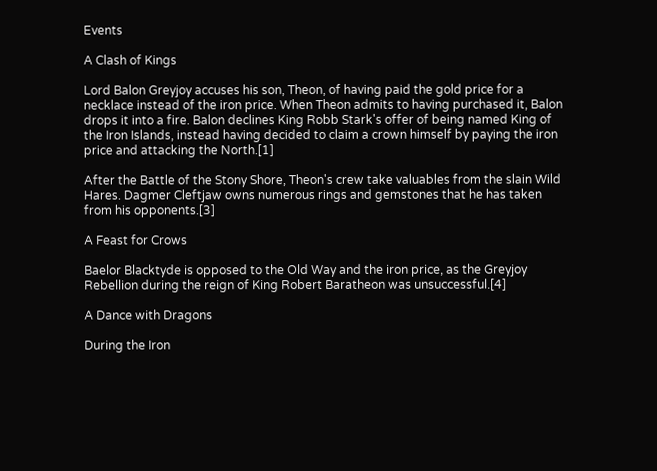Events

A Clash of Kings

Lord Balon Greyjoy accuses his son, Theon, of having paid the gold price for a necklace instead of the iron price. When Theon admits to having purchased it, Balon drops it into a fire. Balon declines King Robb Stark's offer of being named King of the Iron Islands, instead having decided to claim a crown himself by paying the iron price and attacking the North.[1]

After the Battle of the Stony Shore, Theon's crew take valuables from the slain Wild Hares. Dagmer Cleftjaw owns numerous rings and gemstones that he has taken from his opponents.[3]

A Feast for Crows

Baelor Blacktyde is opposed to the Old Way and the iron price, as the Greyjoy Rebellion during the reign of King Robert Baratheon was unsuccessful.[4]

A Dance with Dragons

During the Iron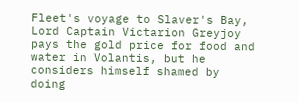Fleet's voyage to Slaver's Bay, Lord Captain Victarion Greyjoy pays the gold price for food and water in Volantis, but he considers himself shamed by doing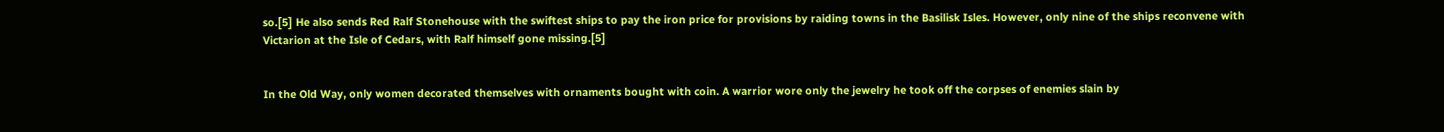so.[5] He also sends Red Ralf Stonehouse with the swiftest ships to pay the iron price for provisions by raiding towns in the Basilisk Isles. However, only nine of the ships reconvene with Victarion at the Isle of Cedars, with Ralf himself gone missing.[5]


In the Old Way, only women decorated themselves with ornaments bought with coin. A warrior wore only the jewelry he took off the corpses of enemies slain by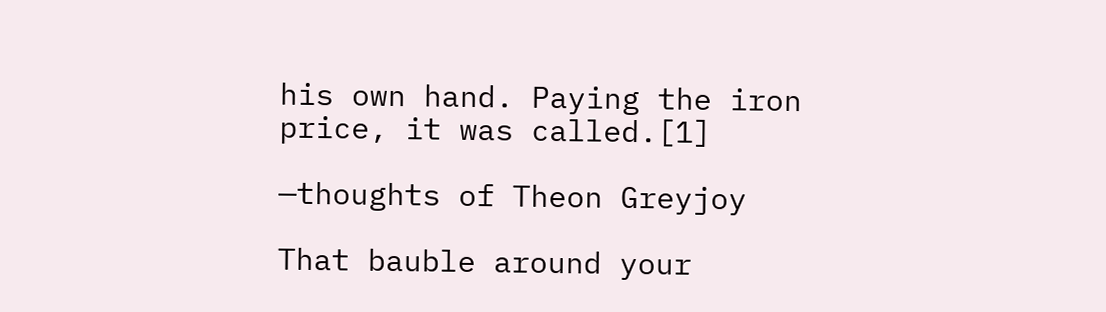his own hand. Paying the iron price, it was called.[1]

—thoughts of Theon Greyjoy

That bauble around your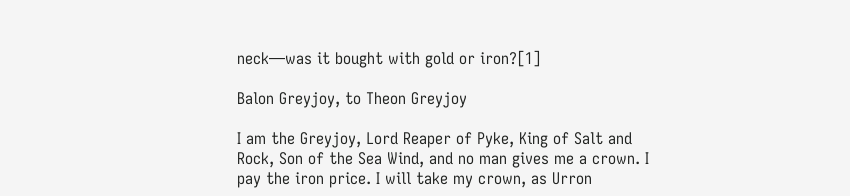neck—was it bought with gold or iron?[1]

Balon Greyjoy, to Theon Greyjoy

I am the Greyjoy, Lord Reaper of Pyke, King of Salt and Rock, Son of the Sea Wind, and no man gives me a crown. I pay the iron price. I will take my crown, as Urron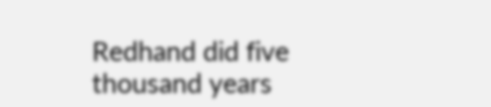Redhand did five thousand years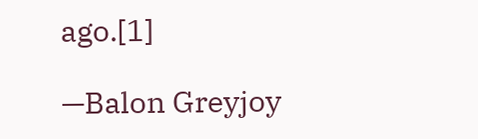ago.[1]

—Balon Greyjoy